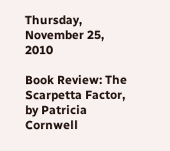Thursday, November 25, 2010

Book Review: The Scarpetta Factor, by Patricia Cornwell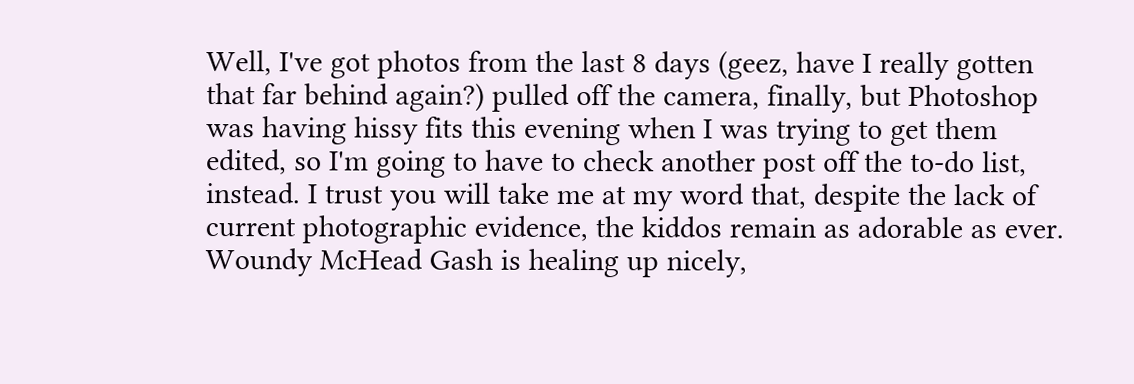Well, I've got photos from the last 8 days (geez, have I really gotten that far behind again?) pulled off the camera, finally, but Photoshop was having hissy fits this evening when I was trying to get them edited, so I'm going to have to check another post off the to-do list, instead. I trust you will take me at my word that, despite the lack of current photographic evidence, the kiddos remain as adorable as ever. Woundy McHead Gash is healing up nicely,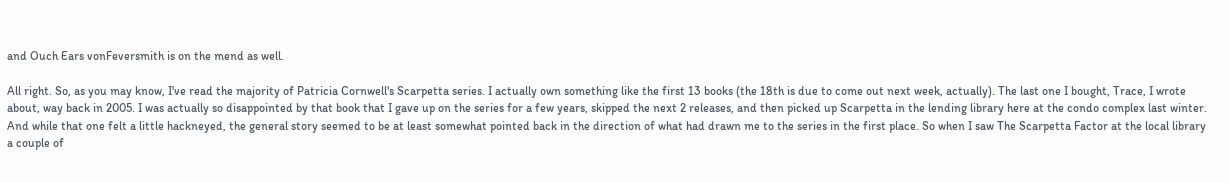and Ouch Ears vonFeversmith is on the mend as well.

All right. So, as you may know, I've read the majority of Patricia Cornwell's Scarpetta series. I actually own something like the first 13 books (the 18th is due to come out next week, actually). The last one I bought, Trace, I wrote about, way back in 2005. I was actually so disappointed by that book that I gave up on the series for a few years, skipped the next 2 releases, and then picked up Scarpetta in the lending library here at the condo complex last winter. And while that one felt a little hackneyed, the general story seemed to be at least somewhat pointed back in the direction of what had drawn me to the series in the first place. So when I saw The Scarpetta Factor at the local library a couple of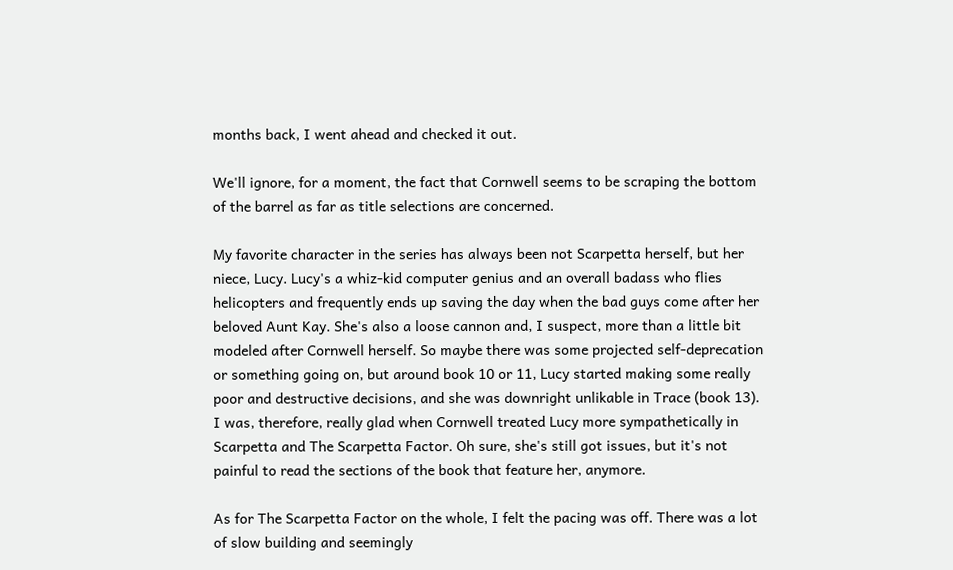months back, I went ahead and checked it out.

We'll ignore, for a moment, the fact that Cornwell seems to be scraping the bottom of the barrel as far as title selections are concerned.

My favorite character in the series has always been not Scarpetta herself, but her niece, Lucy. Lucy's a whiz-kid computer genius and an overall badass who flies helicopters and frequently ends up saving the day when the bad guys come after her beloved Aunt Kay. She's also a loose cannon and, I suspect, more than a little bit modeled after Cornwell herself. So maybe there was some projected self-deprecation or something going on, but around book 10 or 11, Lucy started making some really poor and destructive decisions, and she was downright unlikable in Trace (book 13). I was, therefore, really glad when Cornwell treated Lucy more sympathetically in Scarpetta and The Scarpetta Factor. Oh sure, she's still got issues, but it's not painful to read the sections of the book that feature her, anymore.

As for The Scarpetta Factor on the whole, I felt the pacing was off. There was a lot of slow building and seemingly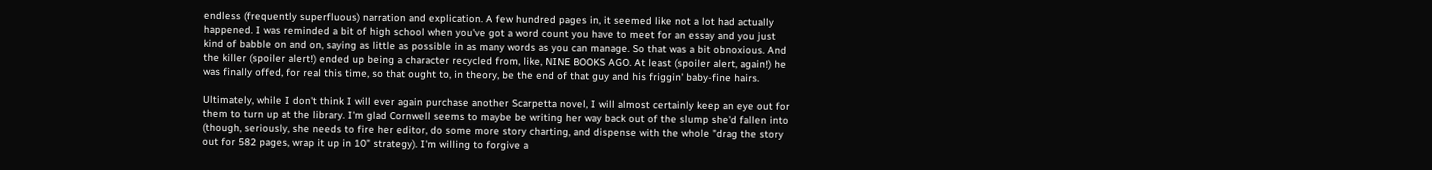endless (frequently superfluous) narration and explication. A few hundred pages in, it seemed like not a lot had actually happened. I was reminded a bit of high school when you've got a word count you have to meet for an essay and you just kind of babble on and on, saying as little as possible in as many words as you can manage. So that was a bit obnoxious. And the killer (spoiler alert!) ended up being a character recycled from, like, NINE BOOKS AGO. At least (spoiler alert, again!) he was finally offed, for real this time, so that ought to, in theory, be the end of that guy and his friggin' baby-fine hairs.

Ultimately, while I don't think I will ever again purchase another Scarpetta novel, I will almost certainly keep an eye out for them to turn up at the library. I'm glad Cornwell seems to maybe be writing her way back out of the slump she'd fallen into (though, seriously, she needs to fire her editor, do some more story charting, and dispense with the whole "drag the story out for 582 pages, wrap it up in 10" strategy). I'm willing to forgive a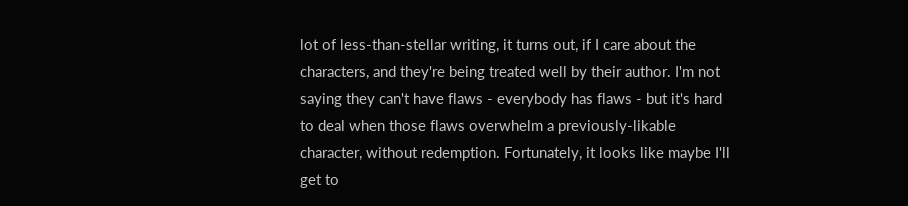lot of less-than-stellar writing, it turns out, if I care about the characters, and they're being treated well by their author. I'm not saying they can't have flaws - everybody has flaws - but it's hard to deal when those flaws overwhelm a previously-likable character, without redemption. Fortunately, it looks like maybe I'll get to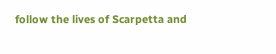follow the lives of Scarpetta and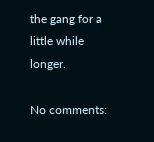the gang for a little while longer.

No comments: